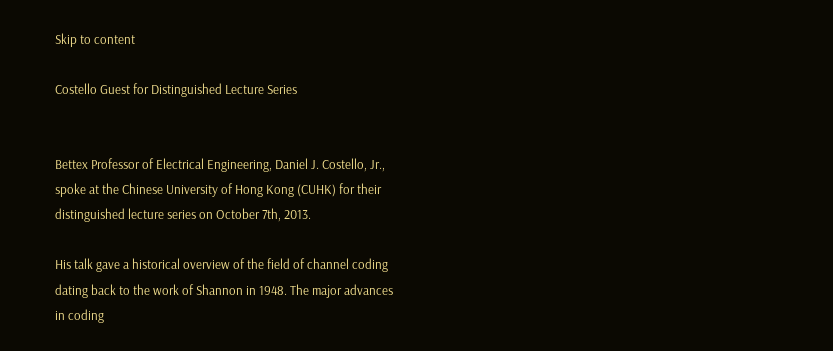Skip to content

Costello Guest for Distinguished Lecture Series


Bettex Professor of Electrical Engineering, Daniel J. Costello, Jr., spoke at the Chinese University of Hong Kong (CUHK) for their distinguished lecture series on October 7th, 2013.

His talk gave a historical overview of the field of channel coding dating back to the work of Shannon in 1948. The major advances in coding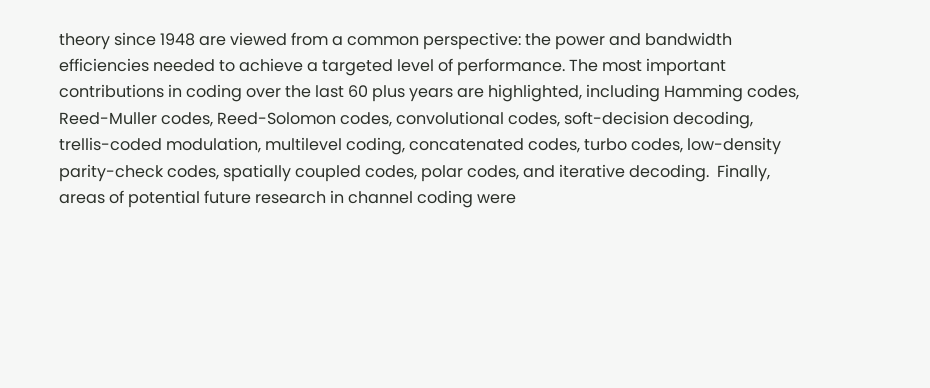theory since 1948 are viewed from a common perspective: the power and bandwidth efficiencies needed to achieve a targeted level of performance. The most important contributions in coding over the last 60 plus years are highlighted, including Hamming codes, Reed-Muller codes, Reed-Solomon codes, convolutional codes, soft-decision decoding, trellis-coded modulation, multilevel coding, concatenated codes, turbo codes, low-density parity-check codes, spatially coupled codes, polar codes, and iterative decoding.  Finally, areas of potential future research in channel coding were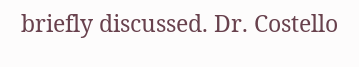briefly discussed. Dr. Costello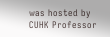was hosted by CUHK Professor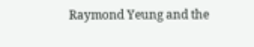Raymond Yeung and the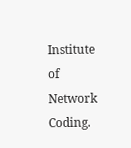Institute of Network Coding.